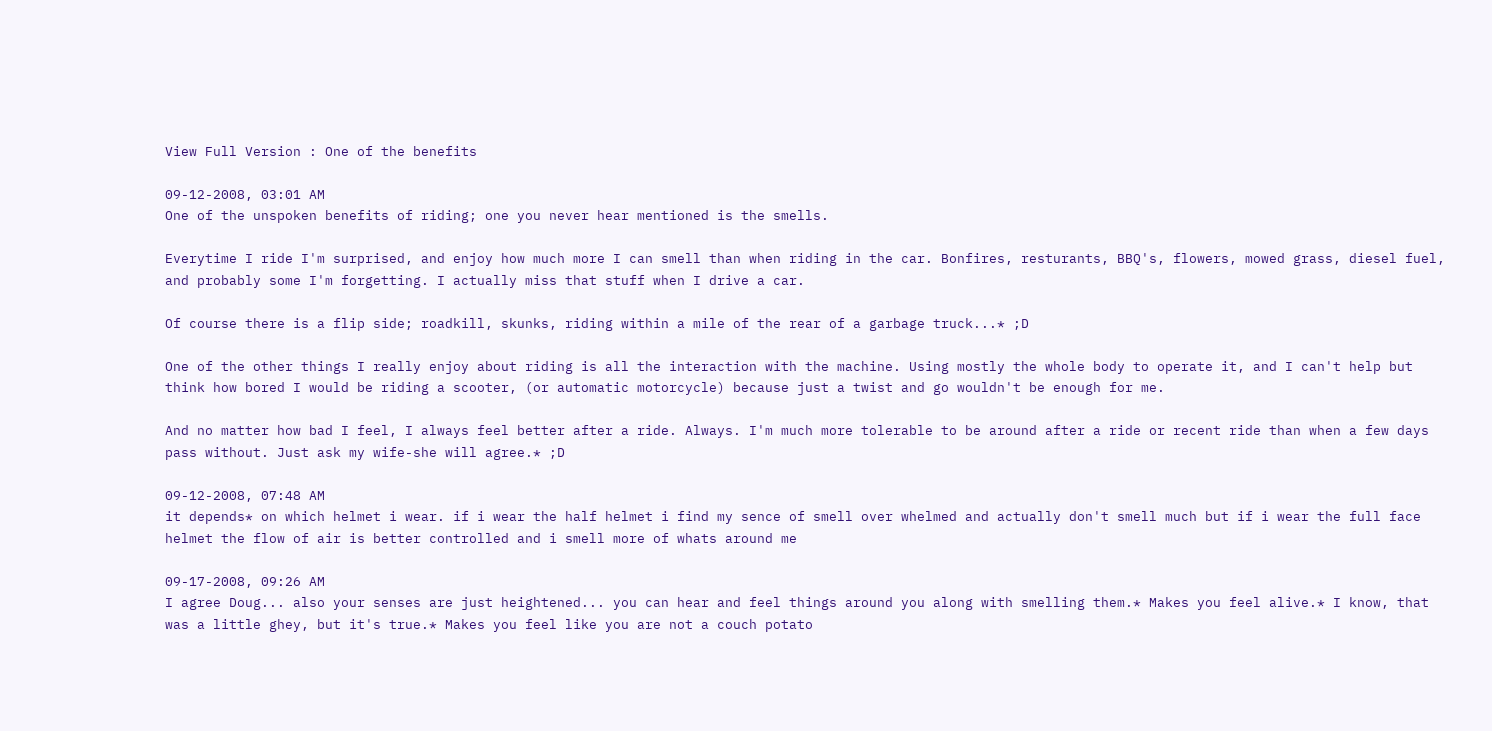View Full Version : One of the benefits

09-12-2008, 03:01 AM
One of the unspoken benefits of riding; one you never hear mentioned is the smells.

Everytime I ride I'm surprised, and enjoy how much more I can smell than when riding in the car. Bonfires, resturants, BBQ's, flowers, mowed grass, diesel fuel, and probably some I'm forgetting. I actually miss that stuff when I drive a car.

Of course there is a flip side; roadkill, skunks, riding within a mile of the rear of a garbage truck...* ;D

One of the other things I really enjoy about riding is all the interaction with the machine. Using mostly the whole body to operate it, and I can't help but think how bored I would be riding a scooter, (or automatic motorcycle) because just a twist and go wouldn't be enough for me.

And no matter how bad I feel, I always feel better after a ride. Always. I'm much more tolerable to be around after a ride or recent ride than when a few days pass without. Just ask my wife-she will agree.* ;D

09-12-2008, 07:48 AM
it depends* on which helmet i wear. if i wear the half helmet i find my sence of smell over whelmed and actually don't smell much but if i wear the full face helmet the flow of air is better controlled and i smell more of whats around me

09-17-2008, 09:26 AM
I agree Doug... also your senses are just heightened... you can hear and feel things around you along with smelling them.* Makes you feel alive.* I know, that was a little ghey, but it's true.* Makes you feel like you are not a couch potato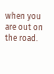when you are out on the road.